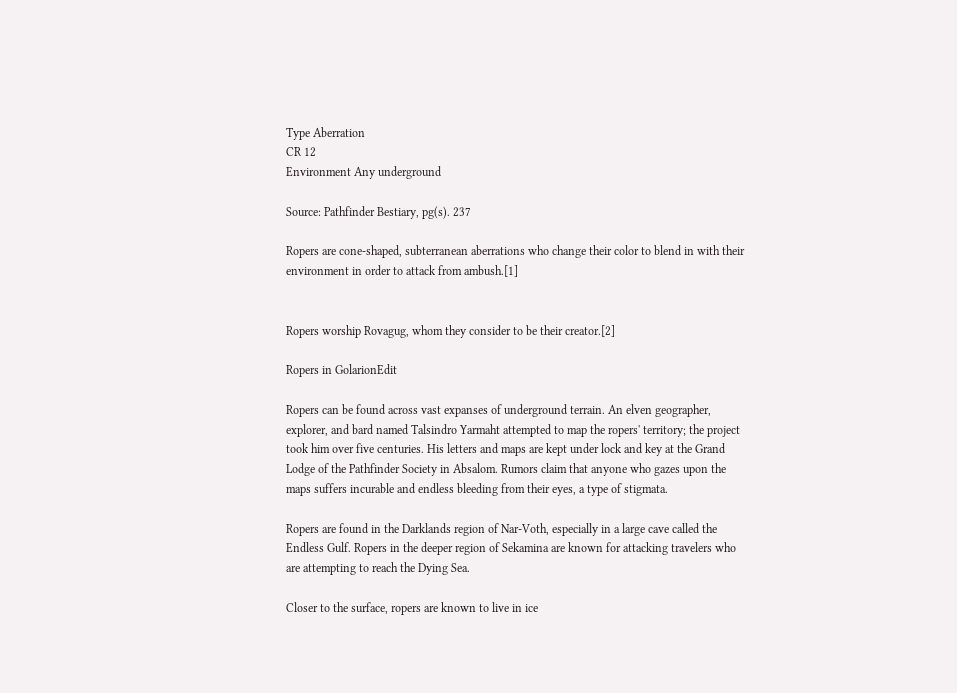Type Aberration
CR 12
Environment Any underground

Source: Pathfinder Bestiary, pg(s). 237

Ropers are cone-shaped, subterranean aberrations who change their color to blend in with their environment in order to attack from ambush.[1]


Ropers worship Rovagug, whom they consider to be their creator.[2]

Ropers in GolarionEdit

Ropers can be found across vast expanses of underground terrain. An elven geographer, explorer, and bard named Talsindro Yarmaht attempted to map the ropers' territory; the project took him over five centuries. His letters and maps are kept under lock and key at the Grand Lodge of the Pathfinder Society in Absalom. Rumors claim that anyone who gazes upon the maps suffers incurable and endless bleeding from their eyes, a type of stigmata.

Ropers are found in the Darklands region of Nar-Voth, especially in a large cave called the Endless Gulf. Ropers in the deeper region of Sekamina are known for attacking travelers who are attempting to reach the Dying Sea.

Closer to the surface, ropers are known to live in ice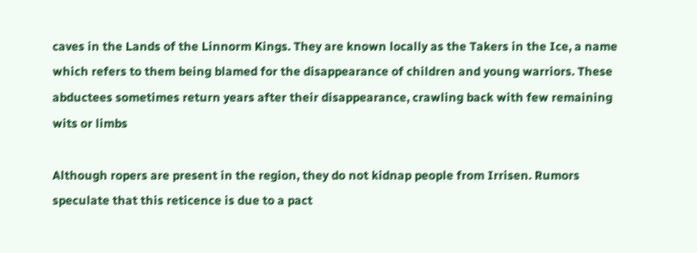caves in the Lands of the Linnorm Kings. They are known locally as the Takers in the Ice, a name which refers to them being blamed for the disappearance of children and young warriors. These abductees sometimes return years after their disappearance, crawling back with few remaining wits or limbs

Although ropers are present in the region, they do not kidnap people from Irrisen. Rumors speculate that this reticence is due to a pact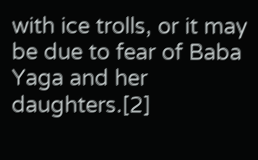with ice trolls, or it may be due to fear of Baba Yaga and her daughters.[2]